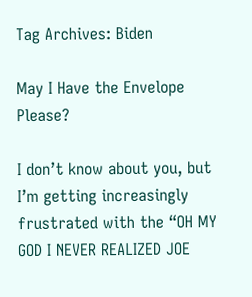Tag Archives: Biden

May I Have the Envelope Please?

I don’t know about you, but I’m getting increasingly frustrated with the “OH MY GOD I NEVER REALIZED JOE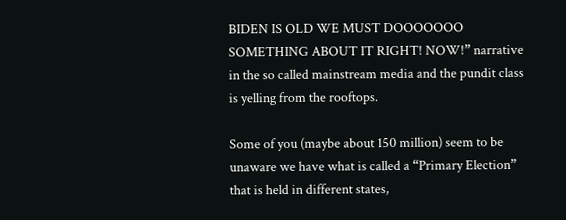BIDEN IS OLD WE MUST DOOOOOOO SOMETHING ABOUT IT RIGHT! NOW!” narrative in the so called mainstream media and the pundit class is yelling from the rooftops.

Some of you (maybe about 150 million) seem to be unaware we have what is called a “Primary Election” that is held in different states,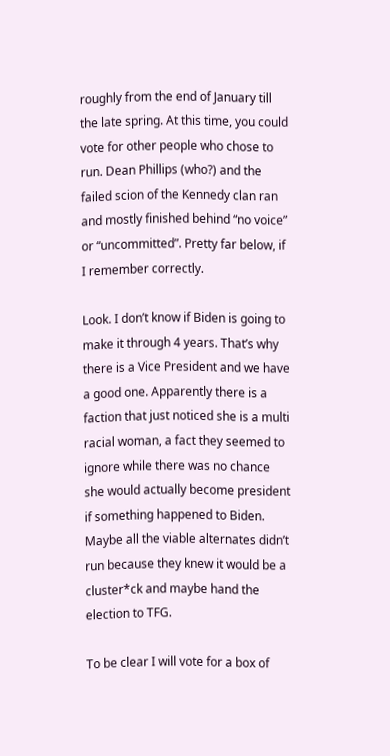roughly from the end of January till the late spring. At this time, you could vote for other people who chose to run. Dean Phillips (who?) and the failed scion of the Kennedy clan ran and mostly finished behind “no voice” or “uncommitted”. Pretty far below, if I remember correctly.

Look. I don’t know if Biden is going to make it through 4 years. That’s why there is a Vice President and we have a good one. Apparently there is a faction that just noticed she is a multi racial woman, a fact they seemed to ignore while there was no chance she would actually become president if something happened to Biden. Maybe all the viable alternates didn’t run because they knew it would be a cluster*ck and maybe hand the election to TFG.

To be clear I will vote for a box of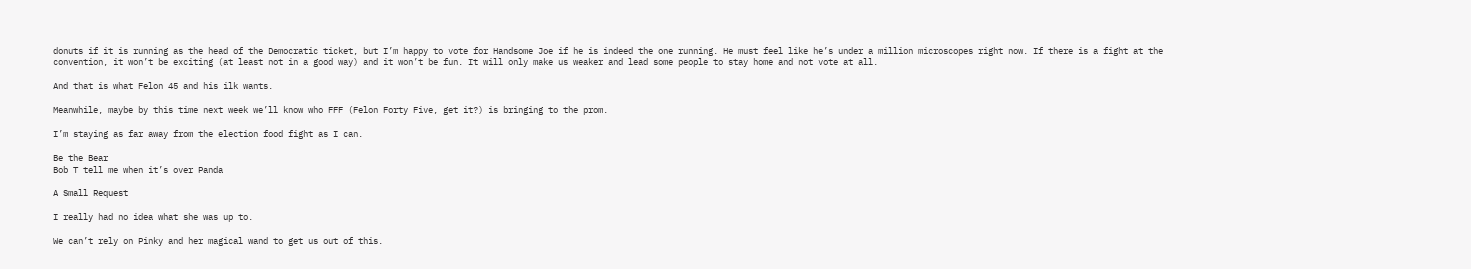donuts if it is running as the head of the Democratic ticket, but I’m happy to vote for Handsome Joe if he is indeed the one running. He must feel like he’s under a million microscopes right now. If there is a fight at the convention, it won’t be exciting (at least not in a good way) and it won’t be fun. It will only make us weaker and lead some people to stay home and not vote at all.

And that is what Felon 45 and his ilk wants.

Meanwhile, maybe by this time next week we’ll know who FFF (Felon Forty Five, get it?) is bringing to the prom.

I’m staying as far away from the election food fight as I can.

Be the Bear
Bob T tell me when it’s over Panda

A Small Request

I really had no idea what she was up to.

We can’t rely on Pinky and her magical wand to get us out of this.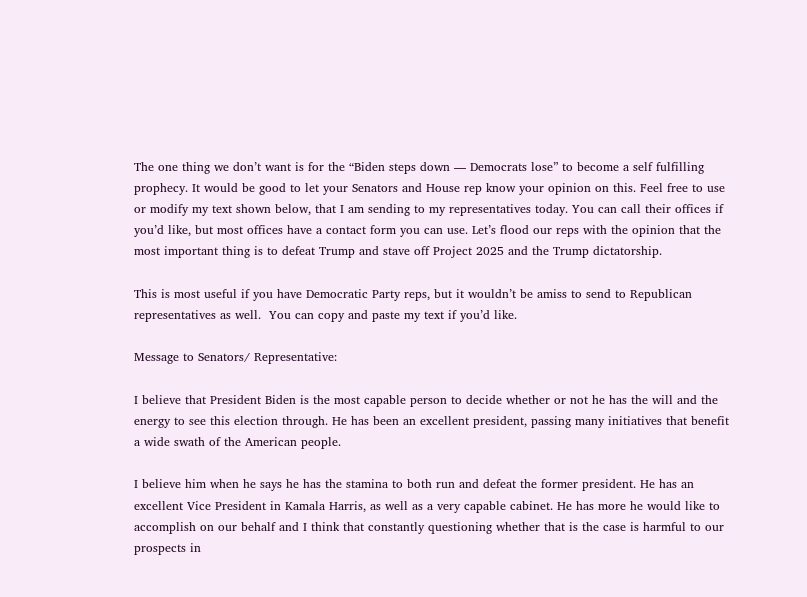The one thing we don’t want is for the “Biden steps down — Democrats lose” to become a self fulfilling prophecy. It would be good to let your Senators and House rep know your opinion on this. Feel free to use or modify my text shown below, that I am sending to my representatives today. You can call their offices if you’d like, but most offices have a contact form you can use. Let’s flood our reps with the opinion that the most important thing is to defeat Trump and stave off Project 2025 and the Trump dictatorship.

This is most useful if you have Democratic Party reps, but it wouldn’t be amiss to send to Republican representatives as well.  You can copy and paste my text if you’d like.

Message to Senators/ Representative:

I believe that President Biden is the most capable person to decide whether or not he has the will and the energy to see this election through. He has been an excellent president, passing many initiatives that benefit a wide swath of the American people.

I believe him when he says he has the stamina to both run and defeat the former president. He has an excellent Vice President in Kamala Harris, as well as a very capable cabinet. He has more he would like to accomplish on our behalf and I think that constantly questioning whether that is the case is harmful to our prospects in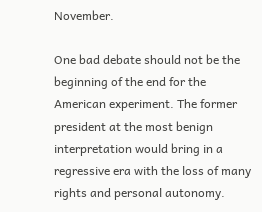November.

One bad debate should not be the beginning of the end for the American experiment. The former president at the most benign interpretation would bring in a regressive era with the loss of many rights and personal autonomy.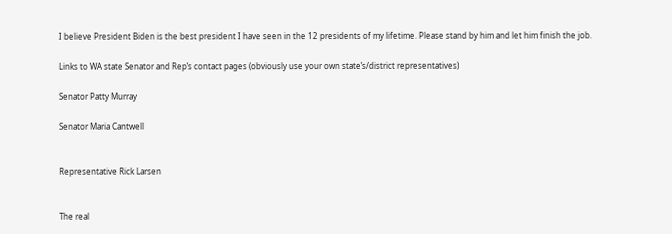I believe President Biden is the best president I have seen in the 12 presidents of my lifetime. Please stand by him and let him finish the job.

Links to WA state Senator and Rep’s contact pages (obviously use your own state’s/district representatives)

Senator Patty Murray

Senator Maria Cantwell


Representative Rick Larsen


The real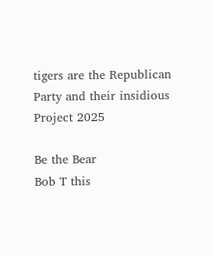tigers are the Republican Party and their insidious Project 2025

Be the Bear
Bob T this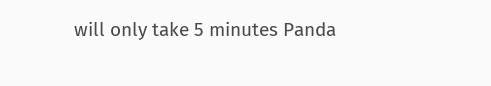will only take 5 minutes Panda